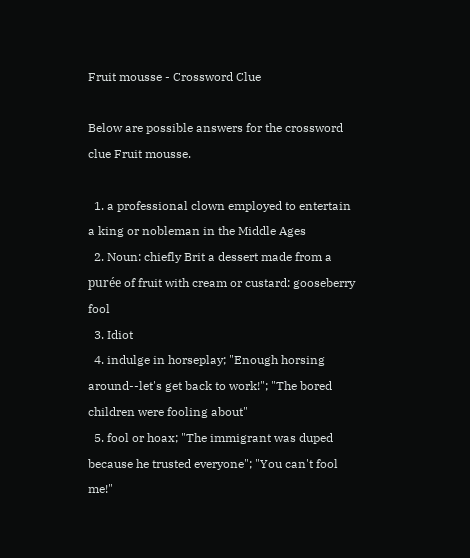Fruit mousse - Crossword Clue

Below are possible answers for the crossword clue Fruit mousse.

  1. a professional clown employed to entertain a king or nobleman in the Middle Ages
  2. Noun: chiefly Brit a dessert made from a purée of fruit with cream or custard: gooseberry fool
  3. Idiot
  4. indulge in horseplay; "Enough horsing around--let's get back to work!"; "The bored children were fooling about"
  5. fool or hoax; "The immigrant was duped because he trusted everyone"; "You can't fool me!"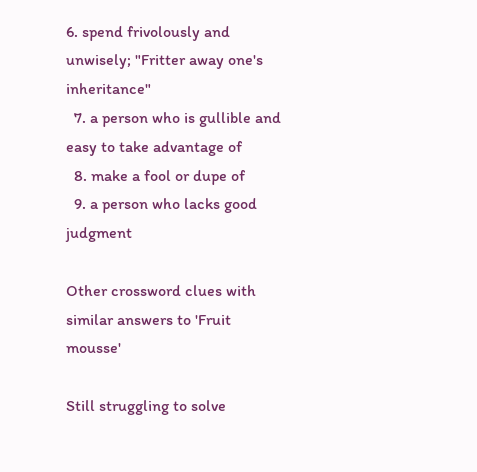6. spend frivolously and unwisely; "Fritter away one's inheritance"
  7. a person who is gullible and easy to take advantage of
  8. make a fool or dupe of
  9. a person who lacks good judgment

Other crossword clues with similar answers to 'Fruit mousse'

Still struggling to solve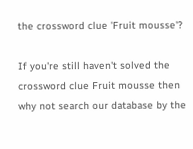the crossword clue 'Fruit mousse'?

If you're still haven't solved the crossword clue Fruit mousse then why not search our database by the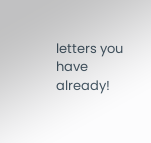letters you have already!